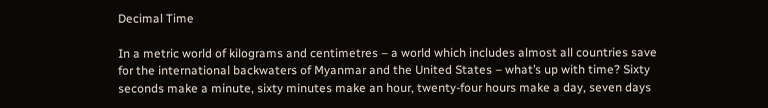Decimal Time

In a metric world of kilograms and centimetres – a world which includes almost all countries save for the international backwaters of Myanmar and the United States – what’s up with time? Sixty seconds make a minute, sixty minutes make an hour, twenty-four hours make a day, seven days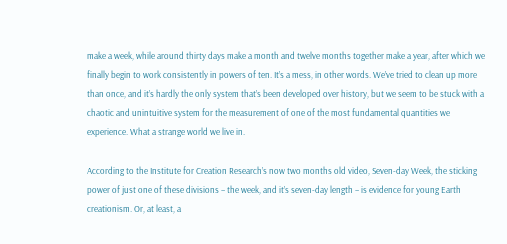make a week, while around thirty days make a month and twelve months together make a year, after which we finally begin to work consistently in powers of ten. It’s a mess, in other words. We’ve tried to clean up more than once, and it’s hardly the only system that’s been developed over history, but we seem to be stuck with a chaotic and unintuitive system for the measurement of one of the most fundamental quantities we experience. What a strange world we live in.

According to the Institute for Creation Research’s now two months old video, Seven-day Week, the sticking power of just one of these divisions – the week, and it’s seven-day length – is evidence for young Earth creationism. Or, at least, a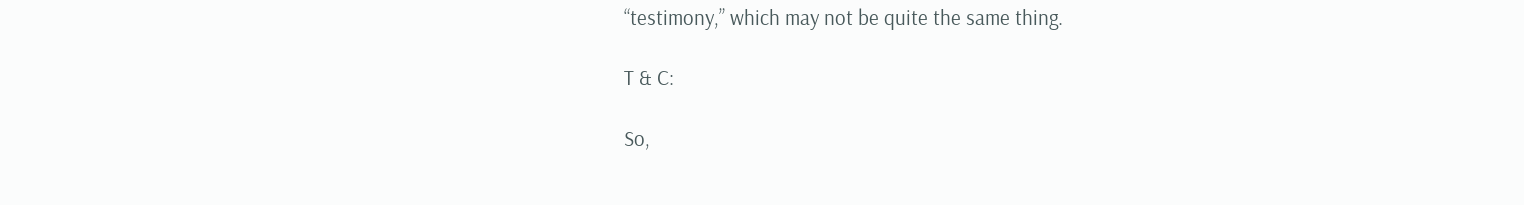“testimony,” which may not be quite the same thing.

T & C:

So,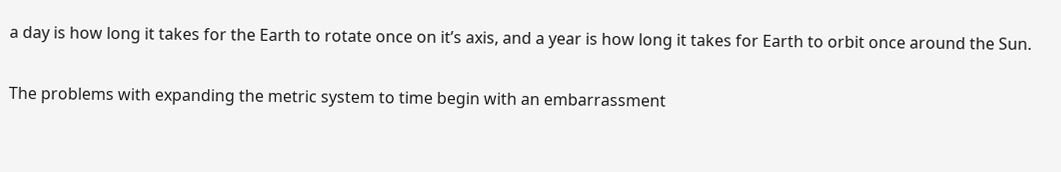a day is how long it takes for the Earth to rotate once on it’s axis, and a year is how long it takes for Earth to orbit once around the Sun.

The problems with expanding the metric system to time begin with an embarrassment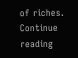of riches. Continue reading